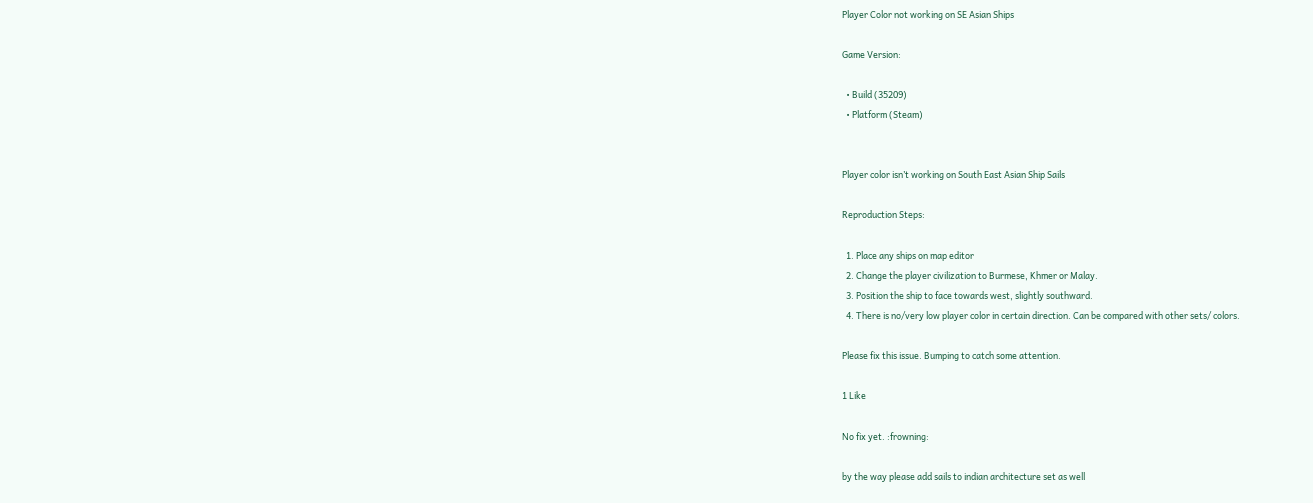Player Color not working on SE Asian Ships

Game Version:

  • Build (35209)
  • Platform (Steam)


Player color isn’t working on South East Asian Ship Sails

Reproduction Steps:

  1. Place any ships on map editor
  2. Change the player civilization to Burmese, Khmer or Malay.
  3. Position the ship to face towards west, slightly southward.
  4. There is no/very low player color in certain direction. Can be compared with other sets/ colors.

Please fix this issue. Bumping to catch some attention.

1 Like

No fix yet. :frowning:

by the way please add sails to indian architecture set as well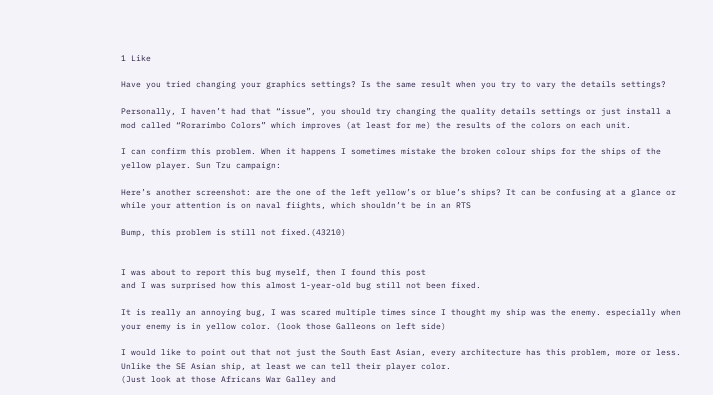1 Like

Have you tried changing your graphics settings? Is the same result when you try to vary the details settings?

Personally, I haven’t had that “issue”, you should try changing the quality details settings or just install a mod called “Rorarimbo Colors” which improves (at least for me) the results of the colors on each unit.

I can confirm this problem. When it happens I sometimes mistake the broken colour ships for the ships of the yellow player. Sun Tzu campaign:

Here’s another screenshot: are the one of the left yellow’s or blue’s ships? It can be confusing at a glance or while your attention is on naval fiights, which shouldn’t be in an RTS

Bump, this problem is still not fixed.(43210)


I was about to report this bug myself, then I found this post
and I was surprised how this almost 1-year-old bug still not been fixed.

It is really an annoying bug, I was scared multiple times since I thought my ship was the enemy. especially when your enemy is in yellow color. (look those Galleons on left side)

I would like to point out that not just the South East Asian, every architecture has this problem, more or less. Unlike the SE Asian ship, at least we can tell their player color.
(Just look at those Africans War Galley and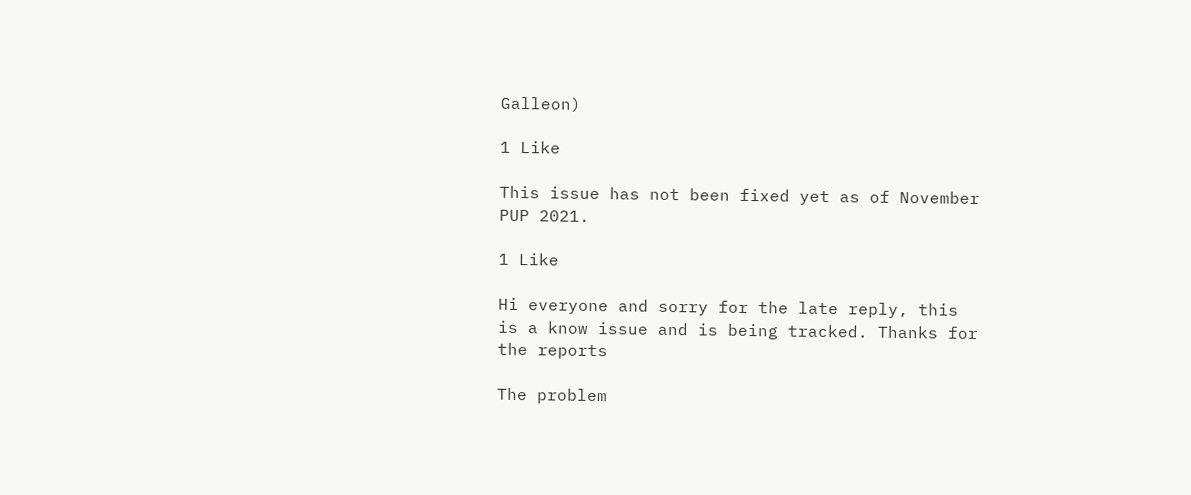Galleon)

1 Like

This issue has not been fixed yet as of November PUP 2021.

1 Like

Hi everyone and sorry for the late reply, this is a know issue and is being tracked. Thanks for the reports

The problem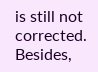is still not corrected. Besides,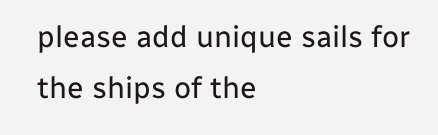please add unique sails for the ships of the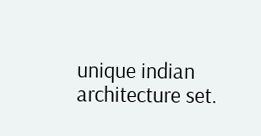unique indian architecture set.